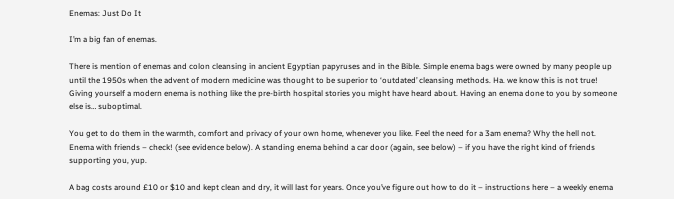Enemas: Just Do It

I’m a big fan of enemas.

There is mention of enemas and colon cleansing in ancient Egyptian papyruses and in the Bible. Simple enema bags were owned by many people up until the 1950s when the advent of modern medicine was thought to be superior to ‘outdated’ cleansing methods. Ha. we know this is not true! Giving yourself a modern enema is nothing like the pre-birth hospital stories you might have heard about. Having an enema done to you by someone else is… suboptimal.

You get to do them in the warmth, comfort and privacy of your own home, whenever you like. Feel the need for a 3am enema? Why the hell not. Enema with friends – check! (see evidence below). A standing enema behind a car door (again, see below) – if you have the right kind of friends supporting you, yup.

A bag costs around £10 or $10 and kept clean and dry, it will last for years. Once you’ve figure out how to do it – instructions here – a weekly enema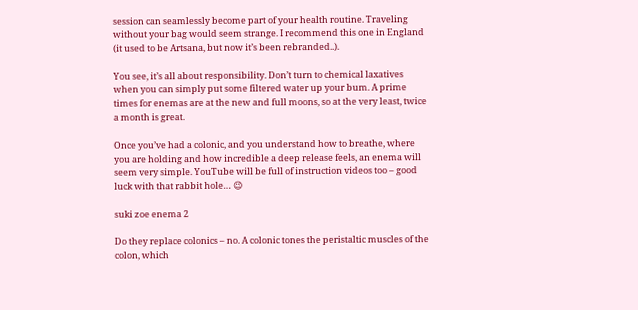session can seamlessly become part of your health routine. Traveling without your bag would seem strange. I recommend this one in England (it used to be Artsana, but now it’s been rebranded..).

You see, it’s all about responsibility. Don’t turn to chemical laxatives when you can simply put some filtered water up your bum. A prime times for enemas are at the new and full moons, so at the very least, twice a month is great.

Once you’ve had a colonic, and you understand how to breathe, where you are holding and how incredible a deep release feels, an enema will seem very simple. YouTube will be full of instruction videos too – good luck with that rabbit hole… 😉

suki zoe enema 2

Do they replace colonics – no. A colonic tones the peristaltic muscles of the colon, which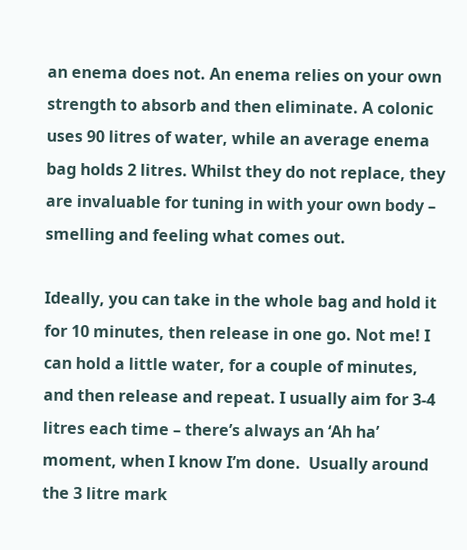an enema does not. An enema relies on your own strength to absorb and then eliminate. A colonic uses 90 litres of water, while an average enema bag holds 2 litres. Whilst they do not replace, they are invaluable for tuning in with your own body – smelling and feeling what comes out.

Ideally, you can take in the whole bag and hold it for 10 minutes, then release in one go. Not me! I can hold a little water, for a couple of minutes, and then release and repeat. I usually aim for 3-4 litres each time – there’s always an ‘Ah ha’ moment, when I know I’m done.  Usually around the 3 litre mark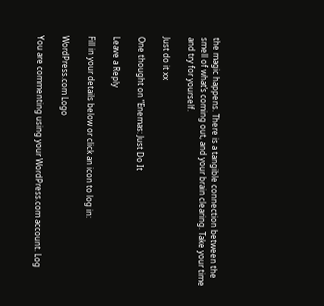the magic happens. There is a tangible connection between the smell of what’s coming out, and your brain clearing. Take your time and try for yourself.

Just do it xx

One thought on “Enemas: Just Do It

Leave a Reply

Fill in your details below or click an icon to log in:

WordPress.com Logo

You are commenting using your WordPress.com account. Log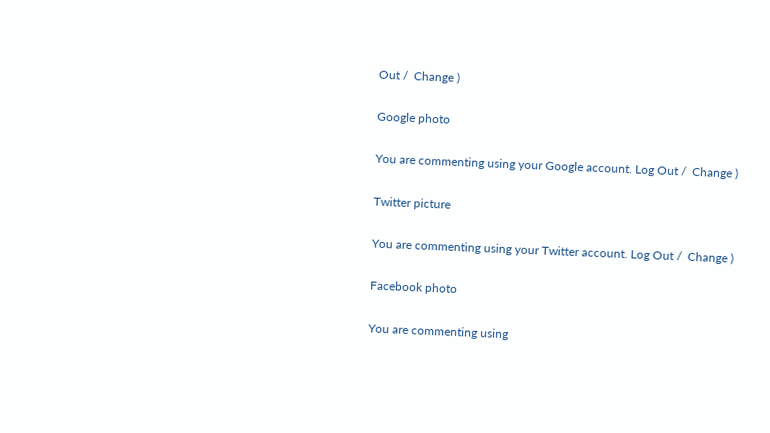Out /  Change )

Google photo

You are commenting using your Google account. Log Out /  Change )

Twitter picture

You are commenting using your Twitter account. Log Out /  Change )

Facebook photo

You are commenting using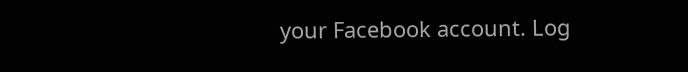your Facebook account. Log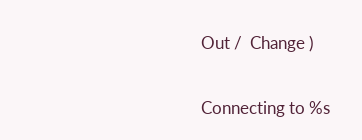Out /  Change )

Connecting to %s